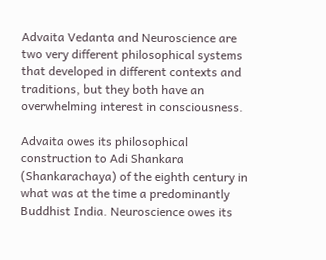Advaita Vedanta and Neuroscience are two very different philosophical systems that developed in different contexts and traditions, but they both have an overwhelming interest in consciousness.

Advaita owes its philosophical construction to Adi Shankara (Shankarachaya) of the eighth century in what was at the time a predominantly Buddhist India. Neuroscience owes its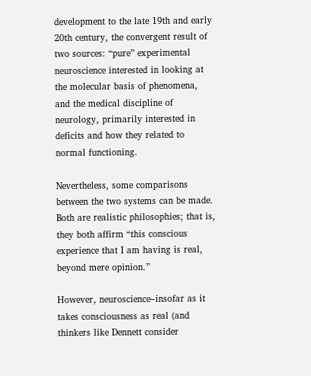development to the late 19th and early 20th century, the convergent result of two sources: “pure” experimental neuroscience interested in looking at the molecular basis of phenomena, and the medical discipline of neurology, primarily interested in deficits and how they related to normal functioning.

Nevertheless, some comparisons between the two systems can be made. Both are realistic philosophies; that is, they both affirm “this conscious experience that I am having is real, beyond mere opinion.”

However, neuroscience–insofar as it takes consciousness as real (and thinkers like Dennett consider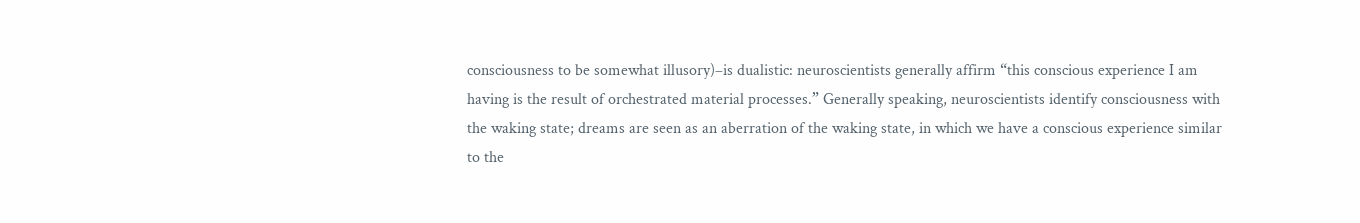consciousness to be somewhat illusory)–is dualistic: neuroscientists generally affirm “this conscious experience I am having is the result of orchestrated material processes.” Generally speaking, neuroscientists identify consciousness with the waking state; dreams are seen as an aberration of the waking state, in which we have a conscious experience similar to the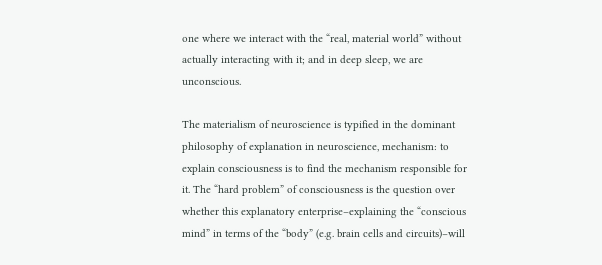one where we interact with the “real, material world” without actually interacting with it; and in deep sleep, we are unconscious.

The materialism of neuroscience is typified in the dominant philosophy of explanation in neuroscience, mechanism: to explain consciousness is to find the mechanism responsible for it. The “hard problem” of consciousness is the question over whether this explanatory enterprise–explaining the “conscious mind” in terms of the “body” (e.g. brain cells and circuits)–will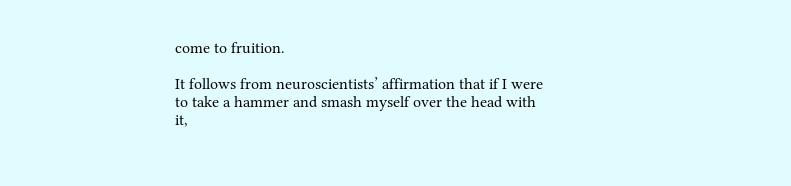come to fruition.

It follows from neuroscientists’ affirmation that if I were to take a hammer and smash myself over the head with it,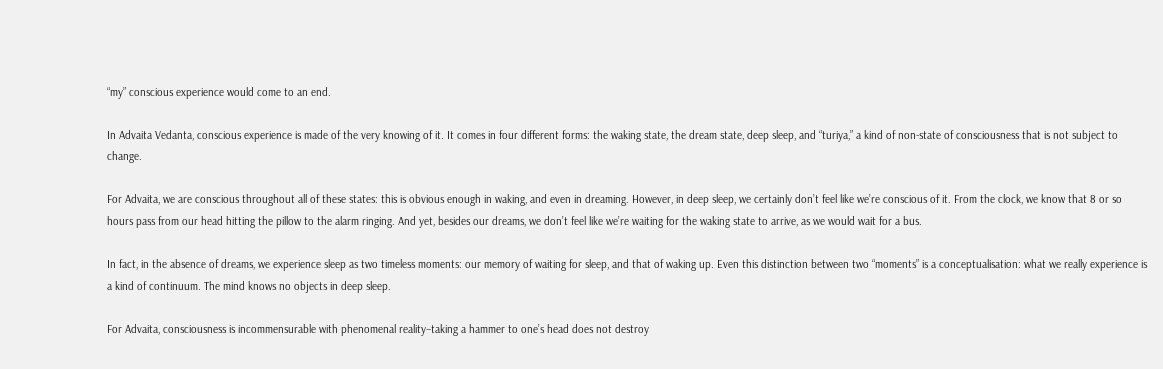“my” conscious experience would come to an end.

In Advaita Vedanta, conscious experience is made of the very knowing of it. It comes in four different forms: the waking state, the dream state, deep sleep, and “turiya,” a kind of non-state of consciousness that is not subject to change.

For Advaita, we are conscious throughout all of these states: this is obvious enough in waking, and even in dreaming. However, in deep sleep, we certainly don’t feel like we’re conscious of it. From the clock, we know that 8 or so hours pass from our head hitting the pillow to the alarm ringing. And yet, besides our dreams, we don’t feel like we’re waiting for the waking state to arrive, as we would wait for a bus.

In fact, in the absence of dreams, we experience sleep as two timeless moments: our memory of waiting for sleep, and that of waking up. Even this distinction between two “moments” is a conceptualisation: what we really experience is a kind of continuum. The mind knows no objects in deep sleep.

For Advaita, consciousness is incommensurable with phenomenal reality–taking a hammer to one’s head does not destroy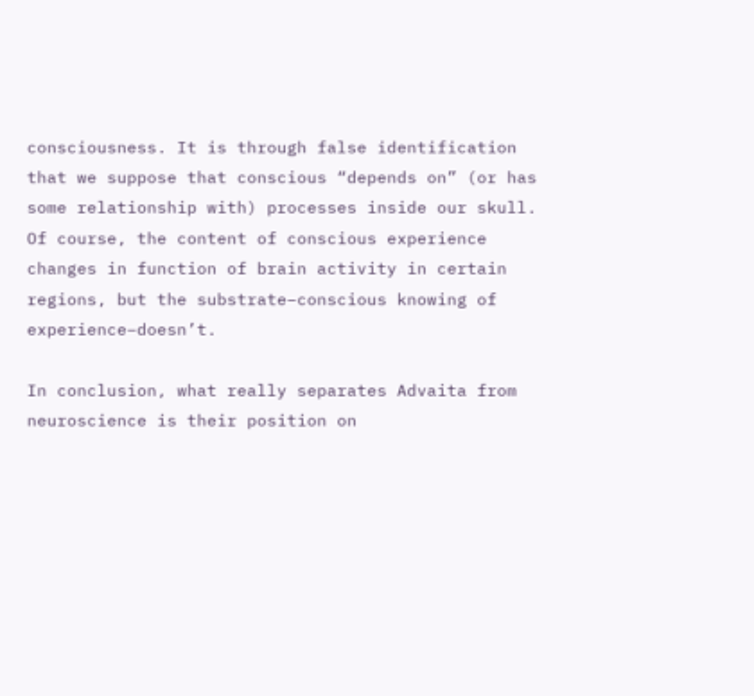consciousness. It is through false identification that we suppose that conscious “depends on” (or has some relationship with) processes inside our skull. Of course, the content of conscious experience changes in function of brain activity in certain regions, but the substrate–conscious knowing of experience–doesn’t.

In conclusion, what really separates Advaita from neuroscience is their position on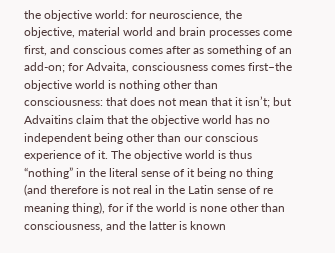the objective world: for neuroscience, the objective, material world and brain processes come first, and conscious comes after as something of an add-on; for Advaita, consciousness comes first–the objective world is nothing other than consciousness: that does not mean that it isn’t; but Advaitins claim that the objective world has no independent being other than our conscious experience of it. The objective world is thus “nothing” in the literal sense of it being no thing (and therefore is not real in the Latin sense of re meaning thing), for if the world is none other than consciousness, and the latter is known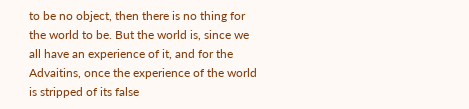to be no object, then there is no thing for the world to be. But the world is, since we all have an experience of it, and for the Advaitins, once the experience of the world is stripped of its false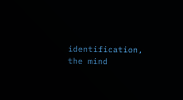identification, the mind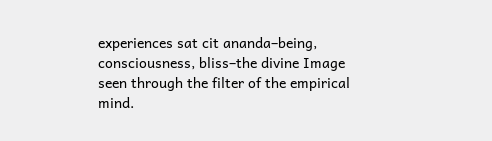experiences sat cit ananda–being, consciousness, bliss–the divine Image seen through the filter of the empirical mind.